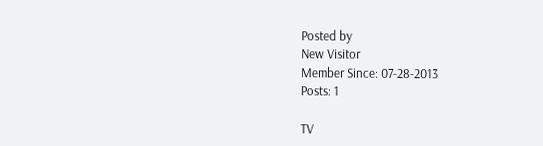Posted by
New Visitor
Member Since: 07-28-2013
Posts: 1

TV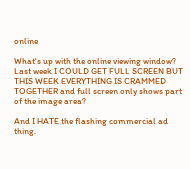online

What's up with the online viewing window? Last week I COULD GET FULL SCREEN BUT THIS WEEK EVERYTHING IS CRAMMED TOGETHER and full screen only shows part of the image area?

And I HATE the flashing commercial ad thing.